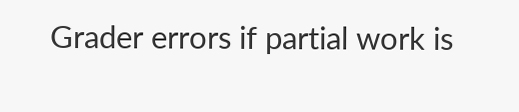Grader errors if partial work is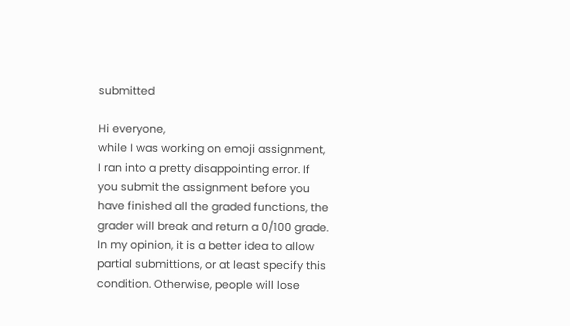submitted

Hi everyone,
while I was working on emoji assignment, I ran into a pretty disappointing error. If you submit the assignment before you have finished all the graded functions, the grader will break and return a 0/100 grade. In my opinion, it is a better idea to allow partial submittions, or at least specify this condition. Otherwise, people will lose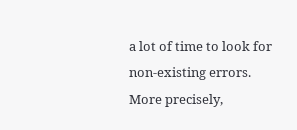a lot of time to look for non-existing errors.
More precisely,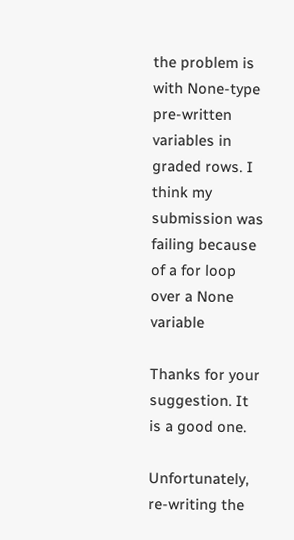the problem is with None-type pre-written variables in graded rows. I think my submission was failing because of a for loop over a None variable

Thanks for your suggestion. It is a good one.

Unfortunately, re-writing the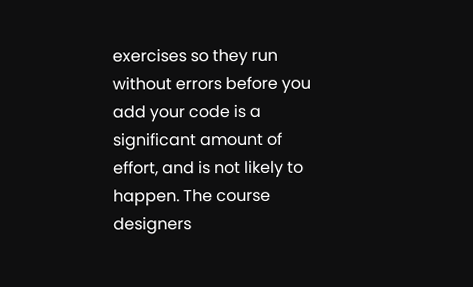exercises so they run without errors before you add your code is a significant amount of effort, and is not likely to happen. The course designers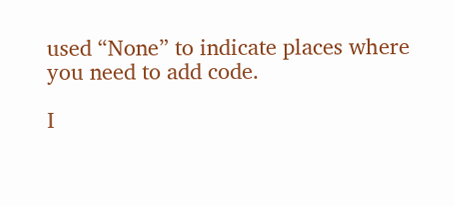used “None” to indicate places where you need to add code.

I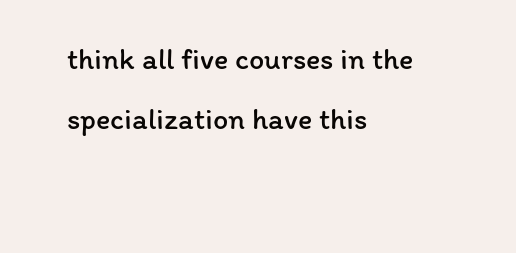think all five courses in the specialization have this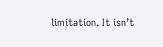limitation. It isn’t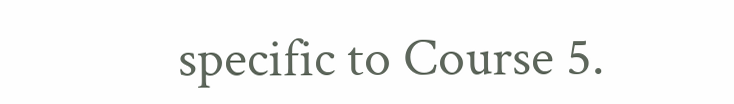specific to Course 5.